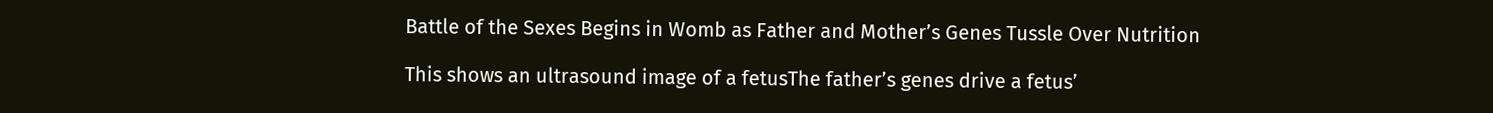Battle of the Sexes Begins in Womb as Father and Mother’s Genes Tussle Over Nutrition

This shows an ultrasound image of a fetusThe father’s genes drive a fetus’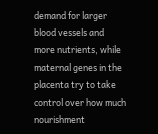demand for larger blood vessels and more nutrients, while maternal genes in the placenta try to take control over how much nourishment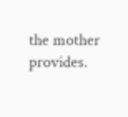the mother provides.